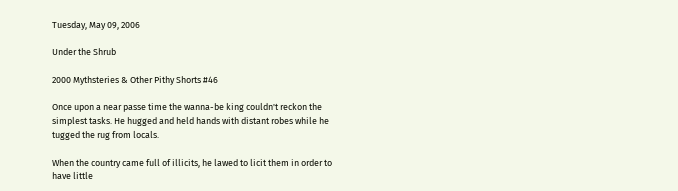Tuesday, May 09, 2006

Under the Shrub

2000 Mythsteries & Other Pithy Shorts #46

Once upon a near passe time the wanna-be king couldn't reckon the simplest tasks. He hugged and held hands with distant robes while he tugged the rug from locals.

When the country came full of illicits, he lawed to licit them in order to have little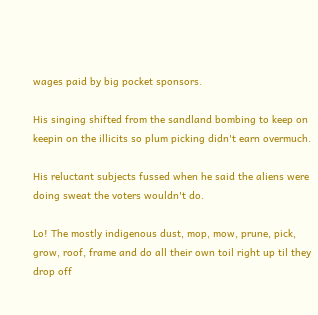wages paid by big pocket sponsors.

His singing shifted from the sandland bombing to keep on keepin on the illicits so plum picking didn't earn overmuch.

His reluctant subjects fussed when he said the aliens were doing sweat the voters wouldn't do.

Lo! The mostly indigenous dust, mop, mow, prune, pick, grow, roof, frame and do all their own toil right up til they drop off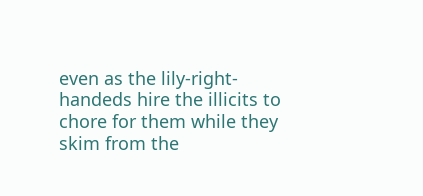even as the lily-right-handeds hire the illicits to chore for them while they skim from the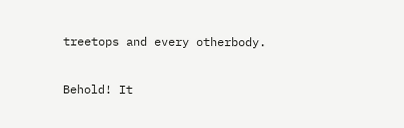treetops and every otherbody.

Behold! It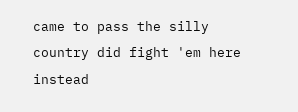came to pass the silly country did fight 'em here instead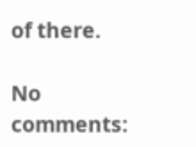of there.

No comments: